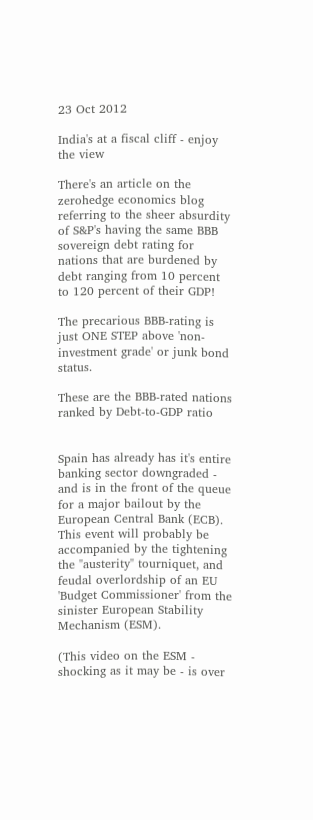23 Oct 2012

India's at a fiscal cliff - enjoy the view

There's an article on the zerohedge economics blog referring to the sheer absurdity of S&P's having the same BBB sovereign debt rating for nations that are burdened by debt ranging from 10 percent to 120 percent of their GDP!

The precarious BBB-rating is just ONE STEP above 'non-investment grade' or junk bond status.

These are the BBB-rated nations ranked by Debt-to-GDP ratio


Spain has already has it's entire banking sector downgraded - and is in the front of the queue for a major bailout by the European Central Bank (ECB). This event will probably be accompanied by the tightening the "austerity" tourniquet, and feudal overlordship of an EU 'Budget Commissioner' from the sinister European Stability Mechanism (ESM).

(This video on the ESM - shocking as it may be - is over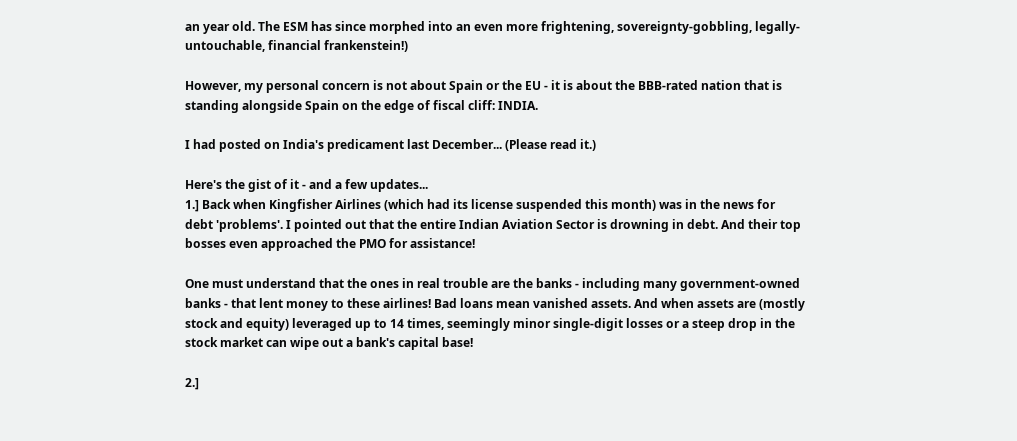an year old. The ESM has since morphed into an even more frightening, sovereignty-gobbling, legally-untouchable, financial frankenstein!)

However, my personal concern is not about Spain or the EU - it is about the BBB-rated nation that is standing alongside Spain on the edge of fiscal cliff: INDIA.

I had posted on India's predicament last December... (Please read it.)

Here's the gist of it - and a few updates...
1.] Back when Kingfisher Airlines (which had its license suspended this month) was in the news for debt 'problems'. I pointed out that the entire Indian Aviation Sector is drowning in debt. And their top bosses even approached the PMO for assistance!

One must understand that the ones in real trouble are the banks - including many government-owned banks - that lent money to these airlines! Bad loans mean vanished assets. And when assets are (mostly stock and equity) leveraged up to 14 times, seemingly minor single-digit losses or a steep drop in the stock market can wipe out a bank's capital base!

2.]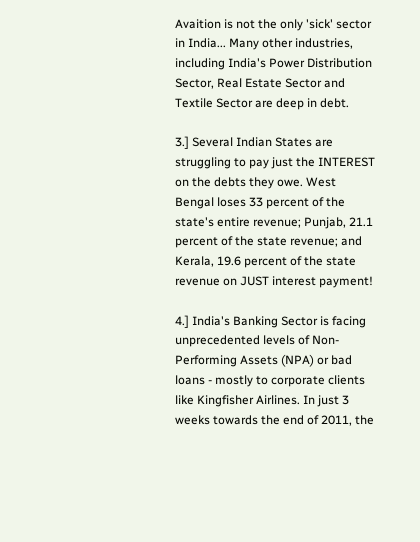Avaition is not the only 'sick' sector in India... Many other industries, including India's Power Distribution Sector, Real Estate Sector and Textile Sector are deep in debt.

3.] Several Indian States are struggling to pay just the INTEREST on the debts they owe. West Bengal loses 33 percent of the state's entire revenue; Punjab, 21.1 percent of the state revenue; and Kerala, 19.6 percent of the state revenue on JUST interest payment!

4.] India's Banking Sector is facing unprecedented levels of Non-Performing Assets (NPA) or bad loans - mostly to corporate clients like Kingfisher Airlines. In just 3 weeks towards the end of 2011, the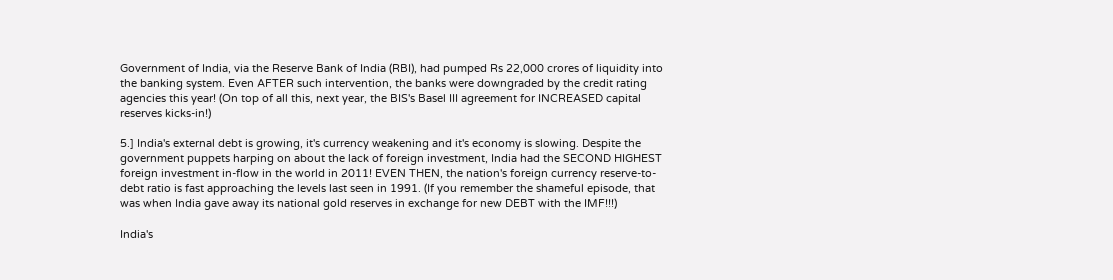Government of India, via the Reserve Bank of India (RBI), had pumped Rs 22,000 crores of liquidity into the banking system. Even AFTER such intervention, the banks were downgraded by the credit rating agencies this year! (On top of all this, next year, the BIS's Basel III agreement for INCREASED capital reserves kicks-in!)

5.] India's external debt is growing, it's currency weakening and it's economy is slowing. Despite the government puppets harping on about the lack of foreign investment, India had the SECOND HIGHEST foreign investment in-flow in the world in 2011! EVEN THEN, the nation's foreign currency reserve-to-debt ratio is fast approaching the levels last seen in 1991. (If you remember the shameful episode, that was when India gave away its national gold reserves in exchange for new DEBT with the IMF!!!)

India's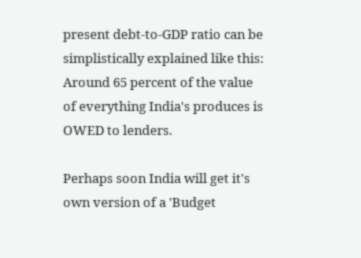present debt-to-GDP ratio can be simplistically explained like this: Around 65 percent of the value of everything India's produces is OWED to lenders.

Perhaps soon India will get it's own version of a 'Budget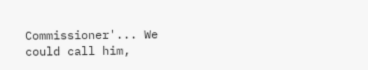Commissioner'... We could call him,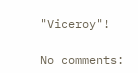"Viceroy"!

No comments: